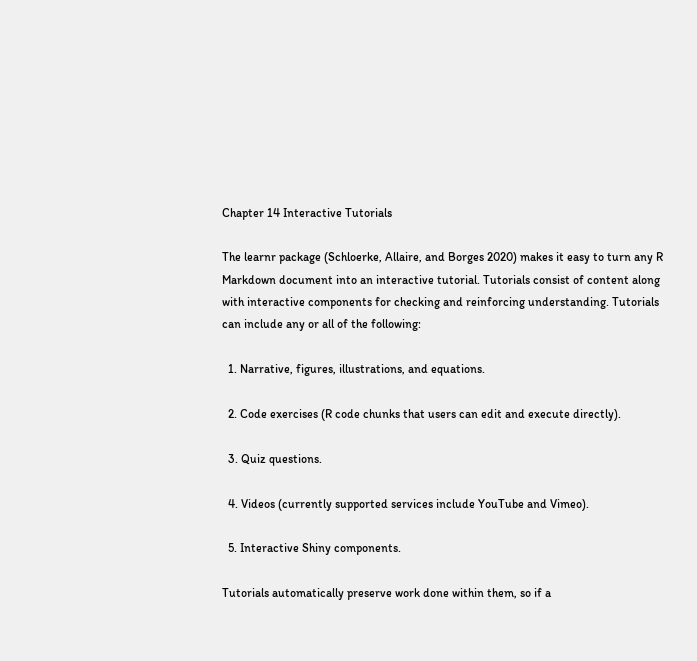Chapter 14 Interactive Tutorials

The learnr package (Schloerke, Allaire, and Borges 2020) makes it easy to turn any R Markdown document into an interactive tutorial. Tutorials consist of content along with interactive components for checking and reinforcing understanding. Tutorials can include any or all of the following:

  1. Narrative, figures, illustrations, and equations.

  2. Code exercises (R code chunks that users can edit and execute directly).

  3. Quiz questions.

  4. Videos (currently supported services include YouTube and Vimeo).

  5. Interactive Shiny components.

Tutorials automatically preserve work done within them, so if a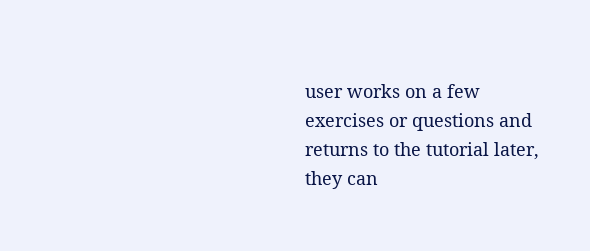user works on a few exercises or questions and returns to the tutorial later, they can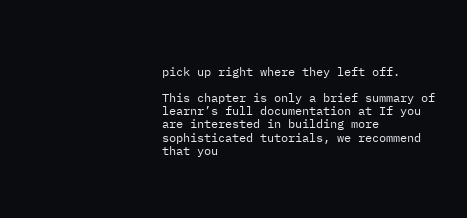pick up right where they left off.

This chapter is only a brief summary of learnr’s full documentation at If you are interested in building more sophisticated tutorials, we recommend that you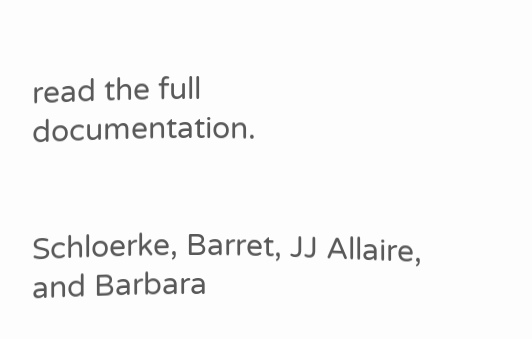read the full documentation.


Schloerke, Barret, JJ Allaire, and Barbara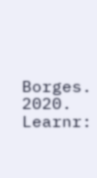Borges. 2020. Learnr: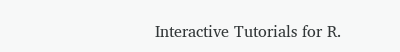Interactive Tutorials for R.